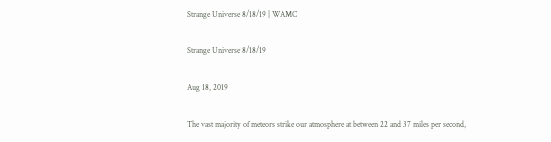Strange Universe 8/18/19 | WAMC

Strange Universe 8/18/19

Aug 18, 2019

The vast majority of meteors strike our atmosphere at between 22 and 37 miles per second,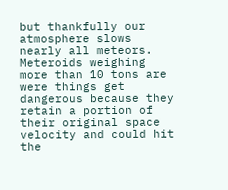but thankfully our atmosphere slows nearly all meteors. Meteroids weighing more than 10 tons are were things get dangerous because they retain a portion of their original space velocity and could hit the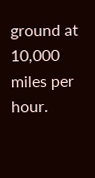ground at 10,000 miles per hour.